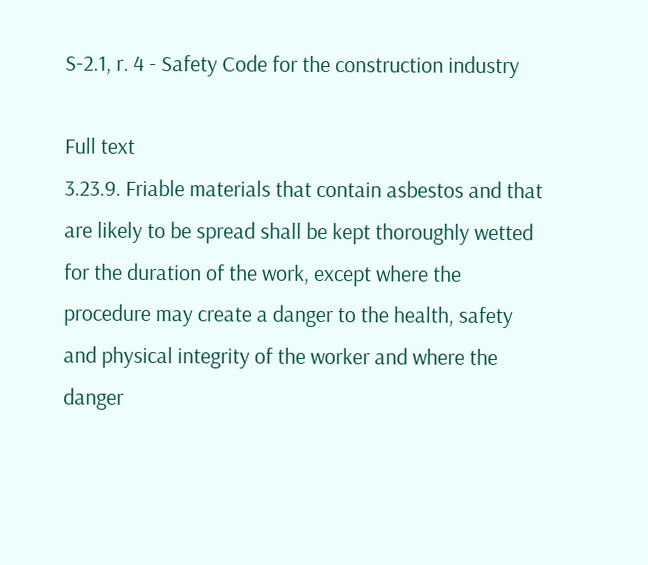S-2.1, r. 4 - Safety Code for the construction industry

Full text
3.23.9. Friable materials that contain asbestos and that are likely to be spread shall be kept thoroughly wetted for the duration of the work, except where the procedure may create a danger to the health, safety and physical integrity of the worker and where the danger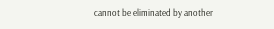cannot be eliminated by another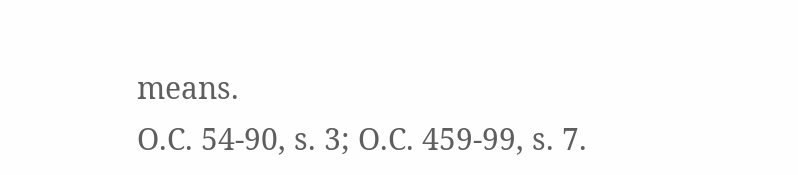means.
O.C. 54-90, s. 3; O.C. 459-99, s. 7.